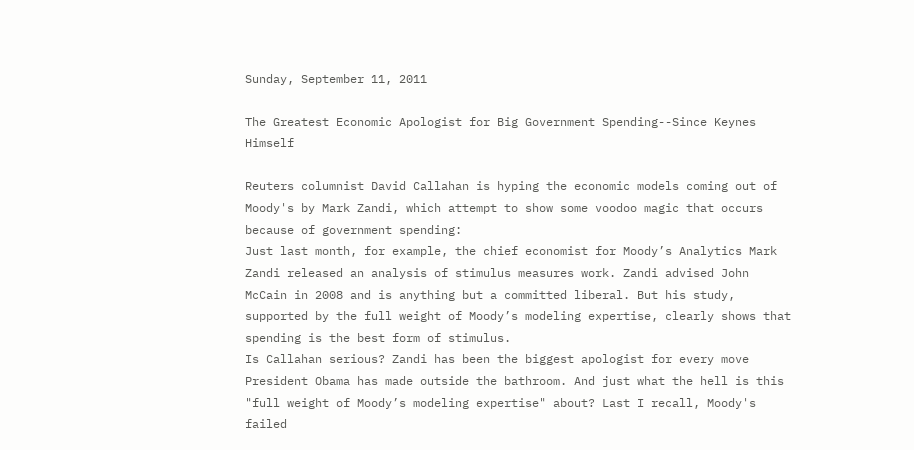Sunday, September 11, 2011

The Greatest Economic Apologist for Big Government Spending--Since Keynes Himself

Reuters columnist David Callahan is hyping the economic models coming out of Moody's by Mark Zandi, which attempt to show some voodoo magic that occurs because of government spending:
Just last month, for example, the chief economist for Moody’s Analytics Mark Zandi released an analysis of stimulus measures work. Zandi advised John McCain in 2008 and is anything but a committed liberal. But his study, supported by the full weight of Moody’s modeling expertise, clearly shows that spending is the best form of stimulus.
Is Callahan serious? Zandi has been the biggest apologist for every move President Obama has made outside the bathroom. And just what the hell is this "full weight of Moody’s modeling expertise" about? Last I recall, Moody's failed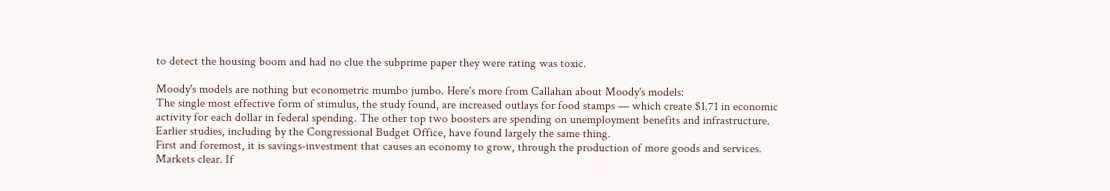to detect the housing boom and had no clue the subprime paper they were rating was toxic.

Moody's models are nothing but econometric mumbo jumbo. Here's more from Callahan about Moody's models:
The single most effective form of stimulus, the study found, are increased outlays for food stamps — which create $1.71 in economic activity for each dollar in federal spending. The other top two boosters are spending on unemployment benefits and infrastructure. Earlier studies, including by the Congressional Budget Office, have found largely the same thing.
First and foremost, it is savings-investment that causes an economy to grow, through the production of more goods and services. Markets clear. If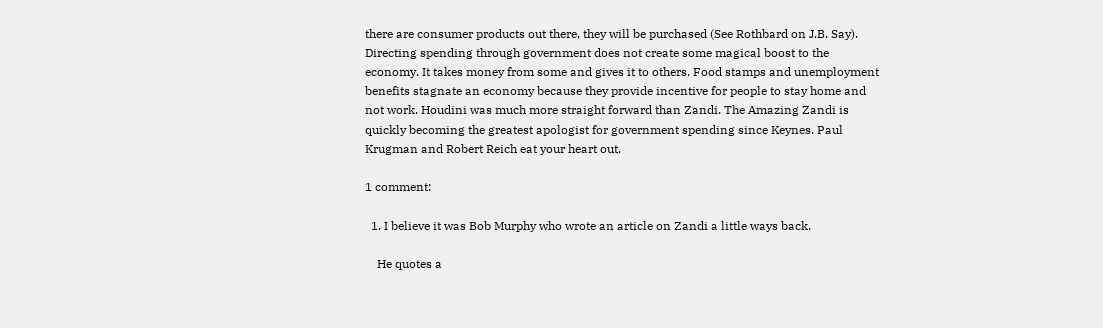there are consumer products out there, they will be purchased (See Rothbard on J.B. Say). Directing spending through government does not create some magical boost to the economy. It takes money from some and gives it to others. Food stamps and unemployment benefits stagnate an economy because they provide incentive for people to stay home and not work. Houdini was much more straight forward than Zandi. The Amazing Zandi is quickly becoming the greatest apologist for government spending since Keynes. Paul Krugman and Robert Reich eat your heart out.

1 comment:

  1. I believe it was Bob Murphy who wrote an article on Zandi a little ways back.

    He quotes a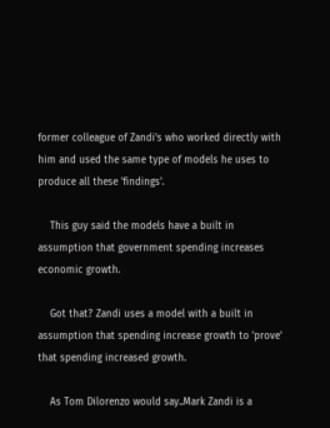former colleague of Zandi's who worked directly with him and used the same type of models he uses to produce all these 'findings'.

    This guy said the models have a built in assumption that government spending increases economic growth.

    Got that? Zandi uses a model with a built in assumption that spending increase growth to 'prove' that spending increased growth.

    As Tom Dilorenzo would say..Mark Zandi is a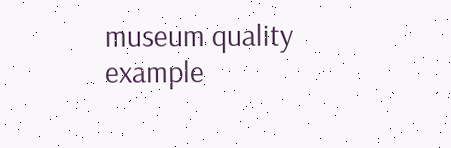museum quality example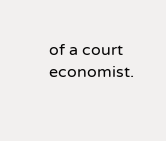of a court economist.